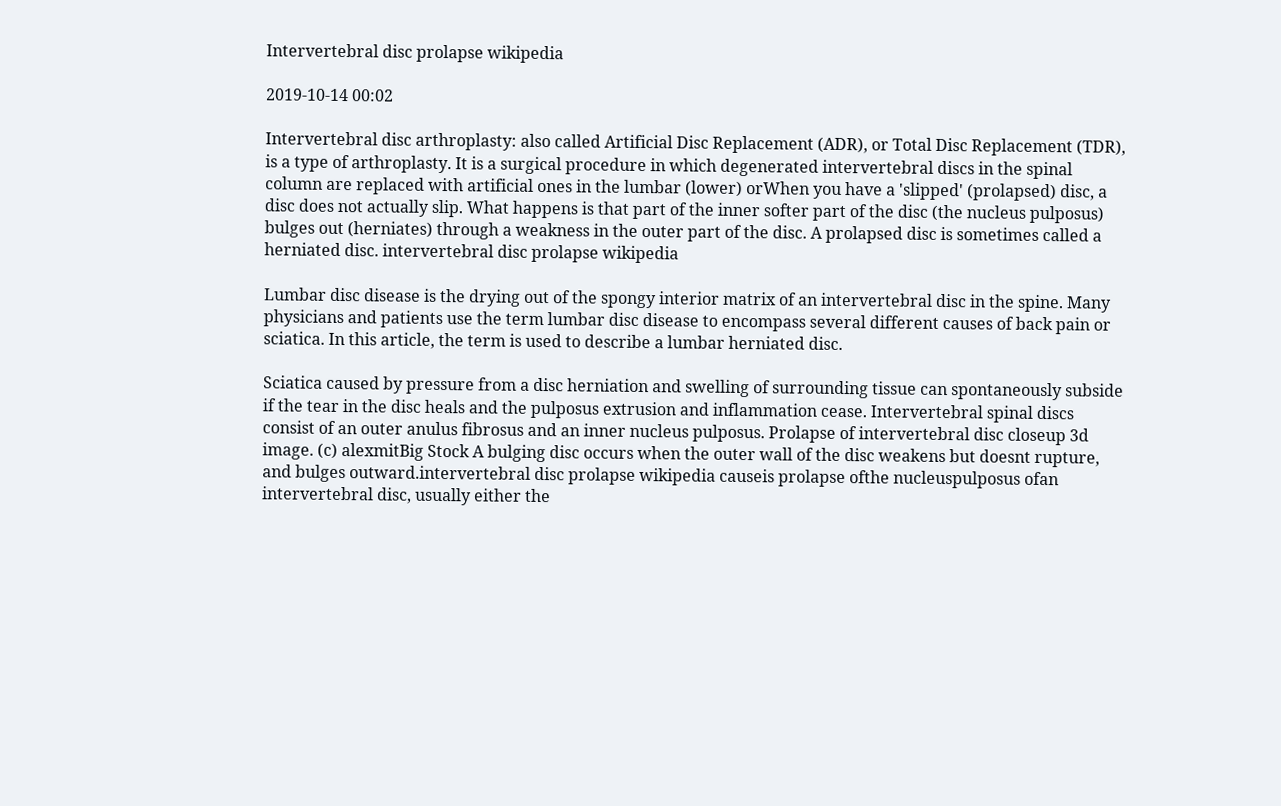Intervertebral disc prolapse wikipedia

2019-10-14 00:02

Intervertebral disc arthroplasty: also called Artificial Disc Replacement (ADR), or Total Disc Replacement (TDR), is a type of arthroplasty. It is a surgical procedure in which degenerated intervertebral discs in the spinal column are replaced with artificial ones in the lumbar (lower) orWhen you have a 'slipped' (prolapsed) disc, a disc does not actually slip. What happens is that part of the inner softer part of the disc (the nucleus pulposus) bulges out (herniates) through a weakness in the outer part of the disc. A prolapsed disc is sometimes called a herniated disc. intervertebral disc prolapse wikipedia

Lumbar disc disease is the drying out of the spongy interior matrix of an intervertebral disc in the spine. Many physicians and patients use the term lumbar disc disease to encompass several different causes of back pain or sciatica. In this article, the term is used to describe a lumbar herniated disc.

Sciatica caused by pressure from a disc herniation and swelling of surrounding tissue can spontaneously subside if the tear in the disc heals and the pulposus extrusion and inflammation cease. Intervertebral spinal discs consist of an outer anulus fibrosus and an inner nucleus pulposus. Prolapse of intervertebral disc closeup 3d image. (c) alexmitBig Stock A bulging disc occurs when the outer wall of the disc weakens but doesnt rupture, and bulges outward.intervertebral disc prolapse wikipedia causeis prolapse ofthe nucleuspulposus ofan intervertebral disc, usually either the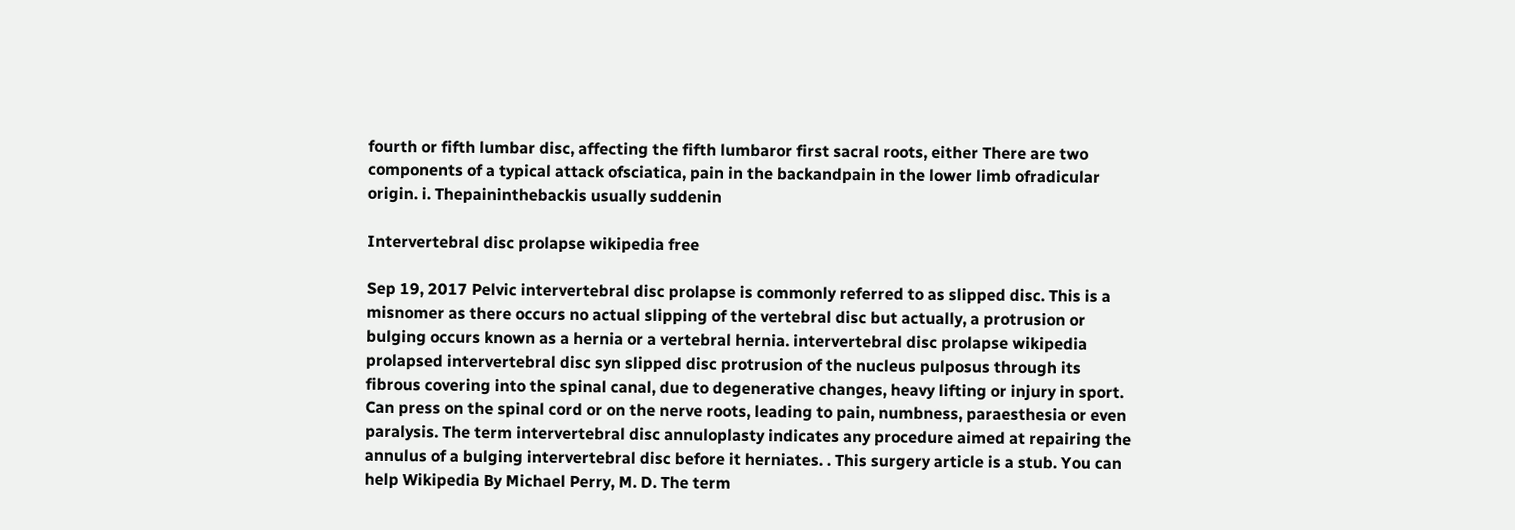fourth or fifth lumbar disc, affecting the fifth lumbaror first sacral roots, either There are two components of a typical attack ofsciatica, pain in the backandpain in the lower limb ofradicular origin. i. Thepaininthebackis usually suddenin

Intervertebral disc prolapse wikipedia free

Sep 19, 2017 Pelvic intervertebral disc prolapse is commonly referred to as slipped disc. This is a misnomer as there occurs no actual slipping of the vertebral disc but actually, a protrusion or bulging occurs known as a hernia or a vertebral hernia. intervertebral disc prolapse wikipedia prolapsed intervertebral disc syn slipped disc protrusion of the nucleus pulposus through its fibrous covering into the spinal canal, due to degenerative changes, heavy lifting or injury in sport. Can press on the spinal cord or on the nerve roots, leading to pain, numbness, paraesthesia or even paralysis. The term intervertebral disc annuloplasty indicates any procedure aimed at repairing the annulus of a bulging intervertebral disc before it herniates. . This surgery article is a stub. You can help Wikipedia By Michael Perry, M. D. The term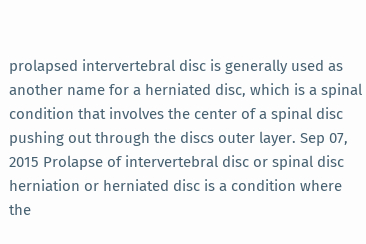prolapsed intervertebral disc is generally used as another name for a herniated disc, which is a spinal condition that involves the center of a spinal disc pushing out through the discs outer layer. Sep 07, 2015 Prolapse of intervertebral disc or spinal disc herniation or herniated disc is a condition where the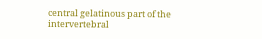central gelatinous part of the intervertebral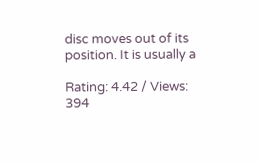disc moves out of its position. It is usually a

Rating: 4.42 / Views: 394